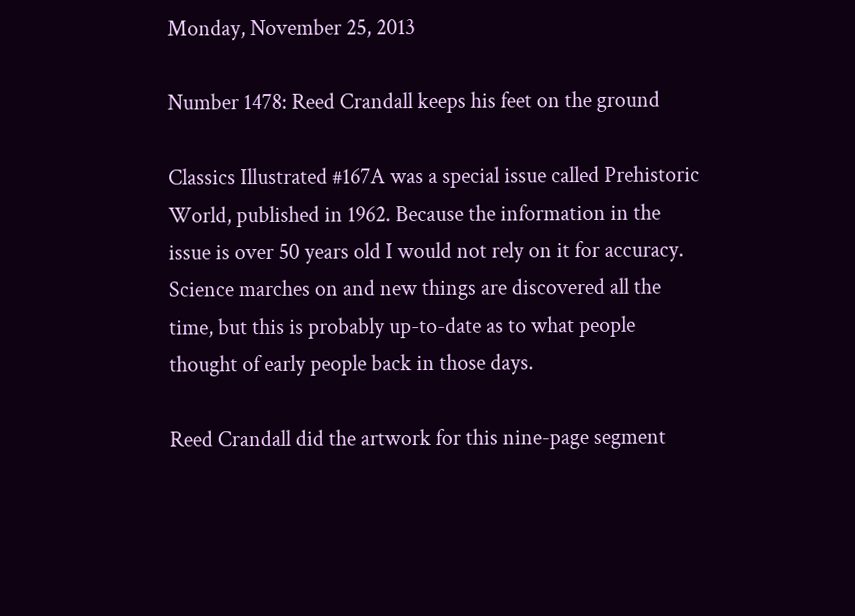Monday, November 25, 2013

Number 1478: Reed Crandall keeps his feet on the ground

Classics Illustrated #167A was a special issue called Prehistoric World, published in 1962. Because the information in the issue is over 50 years old I would not rely on it for accuracy. Science marches on and new things are discovered all the time, but this is probably up-to-date as to what people thought of early people back in those days.

Reed Crandall did the artwork for this nine-page segment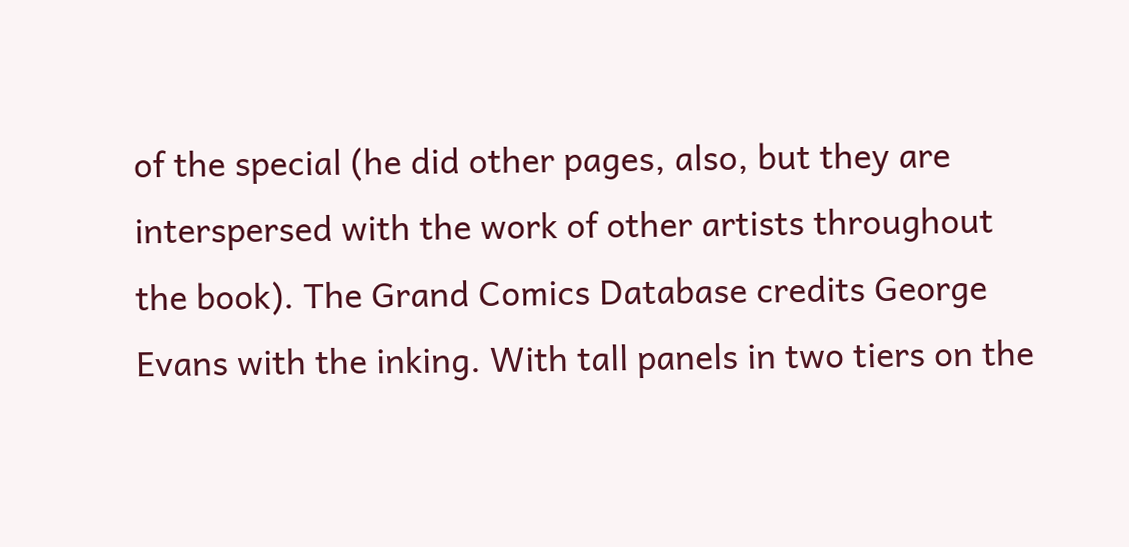of the special (he did other pages, also, but they are interspersed with the work of other artists throughout the book). The Grand Comics Database credits George Evans with the inking. With tall panels in two tiers on the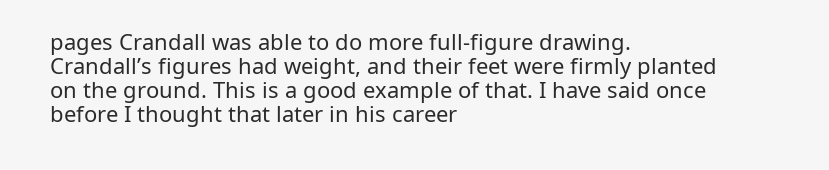pages Crandall was able to do more full-figure drawing. Crandall’s figures had weight, and their feet were firmly planted on the ground. This is a good example of that. I have said once before I thought that later in his career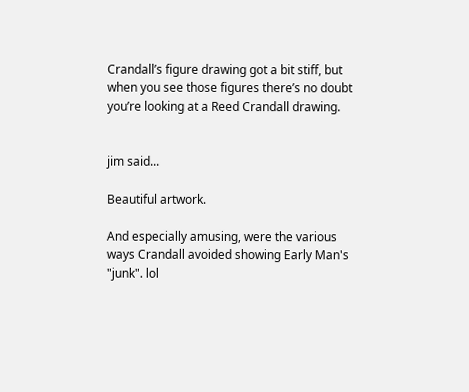Crandall’s figure drawing got a bit stiff, but when you see those figures there’s no doubt you’re looking at a Reed Crandall drawing.


jim said...

Beautiful artwork.

And especially amusing, were the various ways Crandall avoided showing Early Man's "junk". lol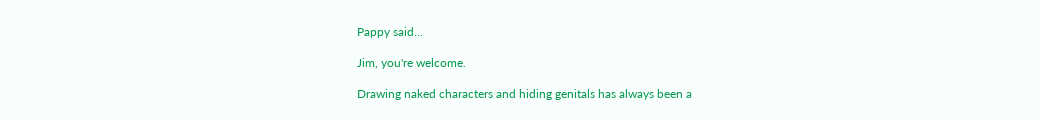Pappy said...

Jim, you're welcome.

Drawing naked characters and hiding genitals has always been a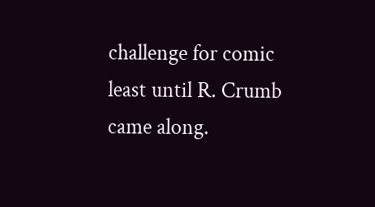challenge for comic least until R. Crumb came along.